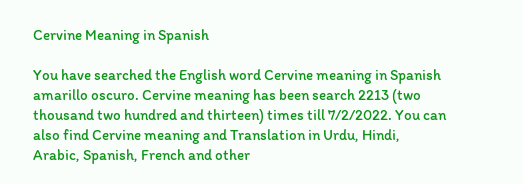Cervine Meaning in Spanish

You have searched the English word Cervine meaning in Spanish amarillo oscuro. Cervine meaning has been search 2213 (two thousand two hundred and thirteen) times till 7/2/2022. You can also find Cervine meaning and Translation in Urdu, Hindi, Arabic, Spanish, French and other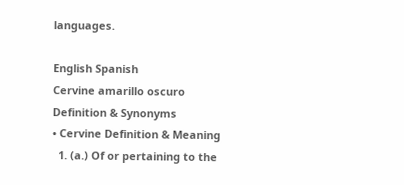languages.

English Spanish
Cervine amarillo oscuro
Definition & Synonyms
• Cervine Definition & Meaning
  1. (a.) Of or pertaining to the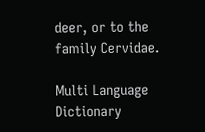deer, or to the family Cervidae.

Multi Language Dictionary